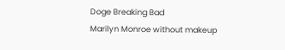Doge Breaking Bad
Marilyn Monroe without makeup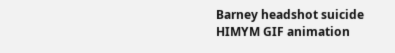Barney headshot suicide HIMYM GIF animation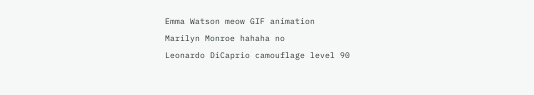Emma Watson meow GIF animation
Marilyn Monroe hahaha no
Leonardo DiCaprio camouflage level 90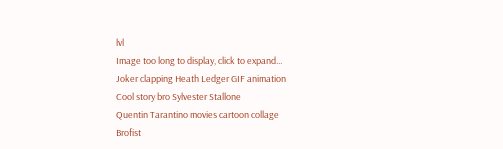lvl
Image too long to display, click to expand...
Joker clapping Heath Ledger GIF animation
Cool story bro Sylvester Stallone
Quentin Tarantino movies cartoon collage
Brofist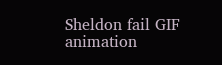Sheldon fail GIF animation